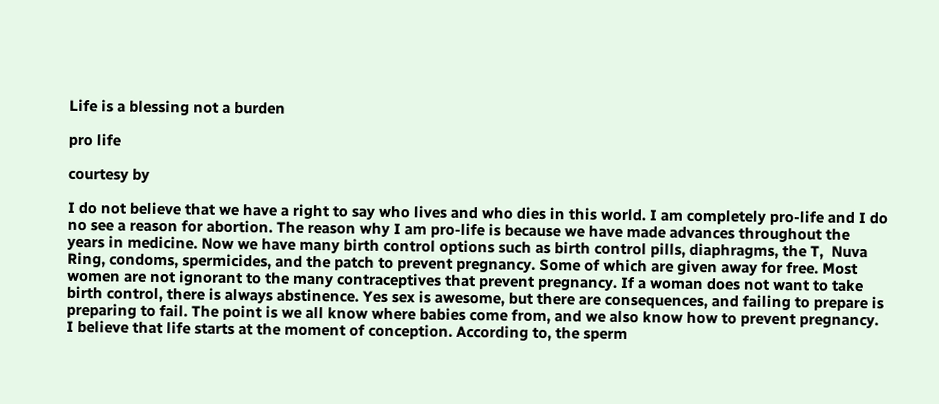Life is a blessing not a burden

pro life

courtesy by

I do not believe that we have a right to say who lives and who dies in this world. I am completely pro-life and I do no see a reason for abortion. The reason why I am pro-life is because we have made advances throughout the years in medicine. Now we have many birth control options such as birth control pills, diaphragms, the T,  Nuva Ring, condoms, spermicides, and the patch to prevent pregnancy. Some of which are given away for free. Most women are not ignorant to the many contraceptives that prevent pregnancy. If a woman does not want to take birth control, there is always abstinence. Yes sex is awesome, but there are consequences, and failing to prepare is preparing to fail. The point is we all know where babies come from, and we also know how to prevent pregnancy. I believe that life starts at the moment of conception. According to, the sperm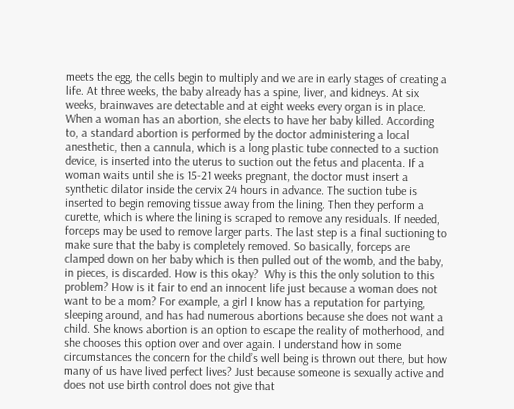meets the egg, the cells begin to multiply and we are in early stages of creating a life. At three weeks, the baby already has a spine, liver, and kidneys. At six weeks, brainwaves are detectable and at eight weeks every organ is in place. When a woman has an abortion, she elects to have her baby killed. According to, a standard abortion is performed by the doctor administering a local anesthetic, then a cannula, which is a long plastic tube connected to a suction device, is inserted into the uterus to suction out the fetus and placenta. If a woman waits until she is 15-21 weeks pregnant, the doctor must insert a synthetic dilator inside the cervix 24 hours in advance. The suction tube is inserted to begin removing tissue away from the lining. Then they perform a curette, which is where the lining is scraped to remove any residuals. If needed, forceps may be used to remove larger parts. The last step is a final suctioning to make sure that the baby is completely removed. So basically, forceps are clamped down on her baby which is then pulled out of the womb, and the baby, in pieces, is discarded. How is this okay?  Why is this the only solution to this problem? How is it fair to end an innocent life just because a woman does not want to be a mom? For example, a girl I know has a reputation for partying, sleeping around, and has had numerous abortions because she does not want a child. She knows abortion is an option to escape the reality of motherhood, and she chooses this option over and over again. I understand how in some circumstances the concern for the child’s well being is thrown out there, but how many of us have lived perfect lives? Just because someone is sexually active and does not use birth control does not give that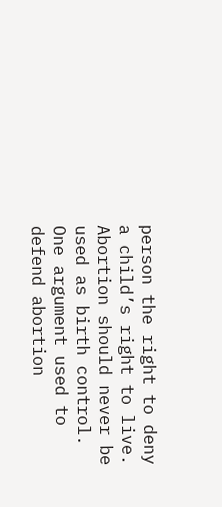person the right to deny a child’s right to live. Abortion should never be used as birth control. One argument used to defend abortion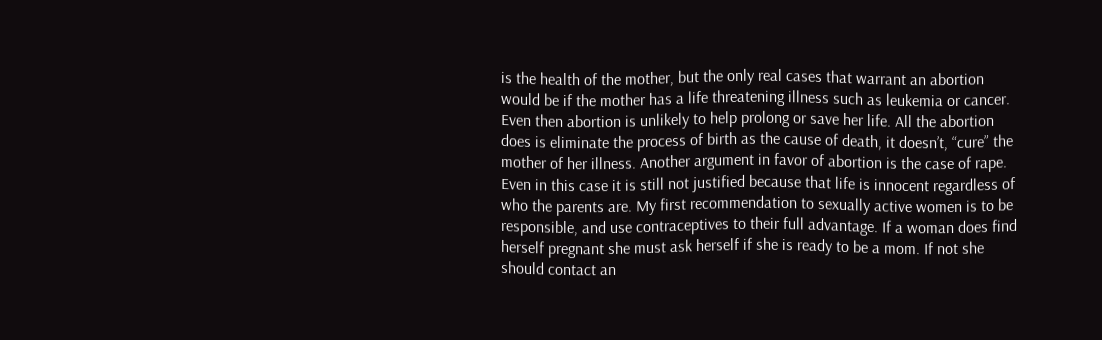is the health of the mother, but the only real cases that warrant an abortion would be if the mother has a life threatening illness such as leukemia or cancer. Even then abortion is unlikely to help prolong or save her life. All the abortion does is eliminate the process of birth as the cause of death, it doesn’t, “cure” the mother of her illness. Another argument in favor of abortion is the case of rape. Even in this case it is still not justified because that life is innocent regardless of who the parents are. My first recommendation to sexually active women is to be responsible, and use contraceptives to their full advantage. If a woman does find herself pregnant she must ask herself if she is ready to be a mom. If not she should contact an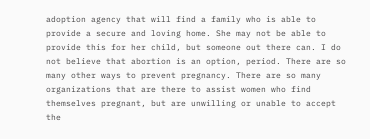adoption agency that will find a family who is able to provide a secure and loving home. She may not be able to provide this for her child, but someone out there can. I do not believe that abortion is an option, period. There are so many other ways to prevent pregnancy. There are so many organizations that are there to assist women who find themselves pregnant, but are unwilling or unable to accept the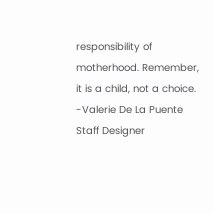responsibility of motherhood. Remember, it is a child, not a choice. -Valerie De La Puente Staff Designer